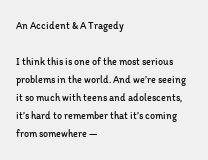An Accident & A Tragedy

I think this is one of the most serious problems in the world. And we’re seeing it so much with teens and adolescents, it’s hard to remember that it’s coming from somewhere —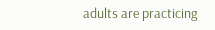adults are practicing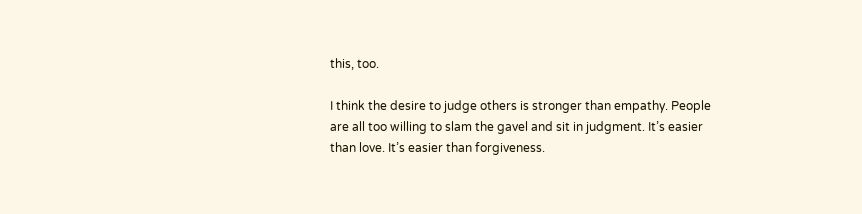this, too.

I think the desire to judge others is stronger than empathy. People are all too willing to slam the gavel and sit in judgment. It’s easier than love. It’s easier than forgiveness.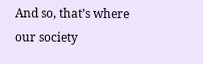And so, that’s where our society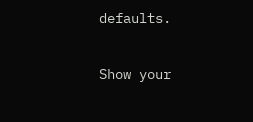defaults.

Show your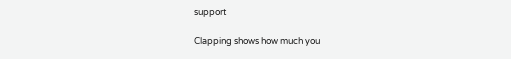support

Clapping shows how much you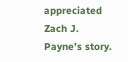appreciated Zach J. Payne’s story.